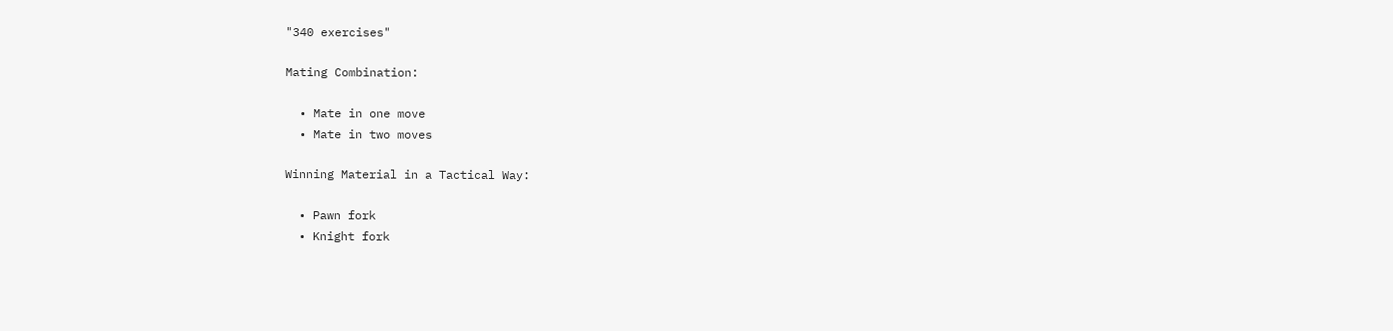"340 exercises"

Mating Combination:

  • Mate in one move
  • Mate in two moves

Winning Material in a Tactical Way:

  • Pawn fork
  • Knight fork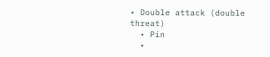• Double attack (double threat)
  • Pin
  •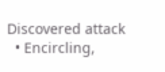Discovered attack
  • Encircling,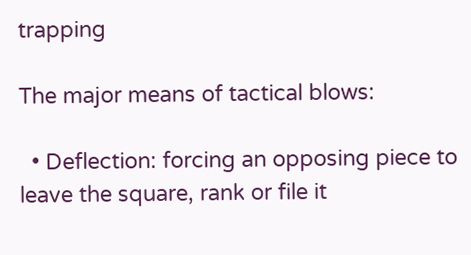trapping

The major means of tactical blows:

  • Deflection: forcing an opposing piece to leave the square, rank or file it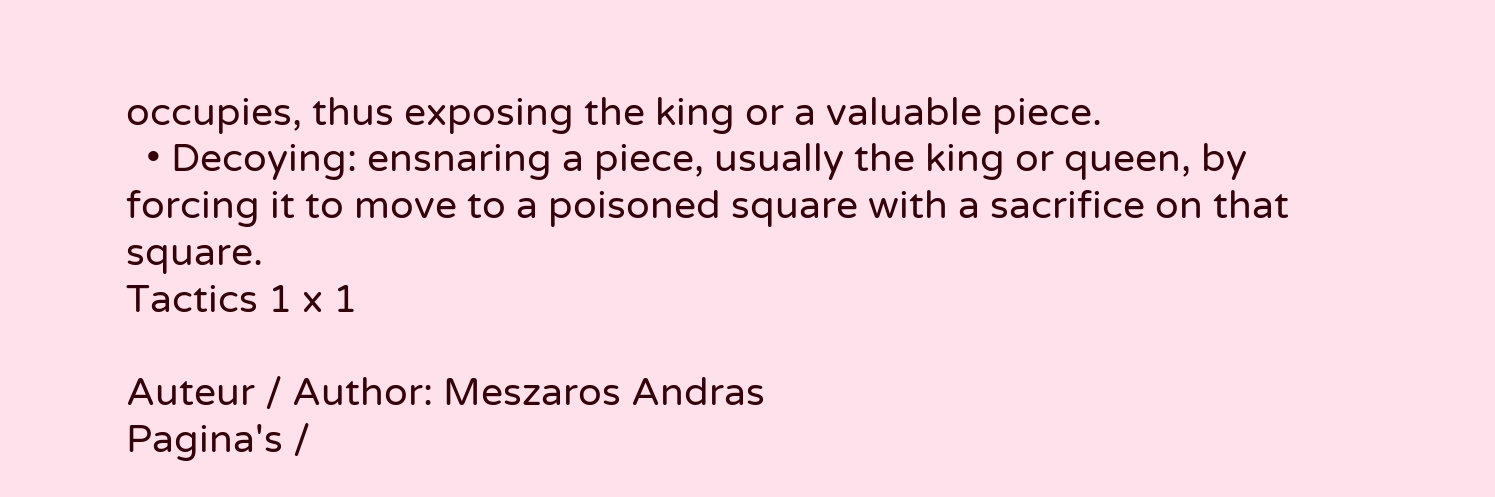occupies, thus exposing the king or a valuable piece.
  • Decoying: ensnaring a piece, usually the king or queen, by forcing it to move to a poisoned square with a sacrifice on that square.
Tactics 1 x 1

Auteur / Author: Meszaros Andras
Pagina's /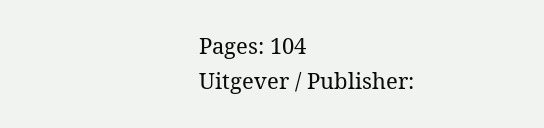Pages: 104
Uitgever / Publisher: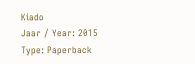Kiado
Jaar / Year: 2015
Type: Paperback